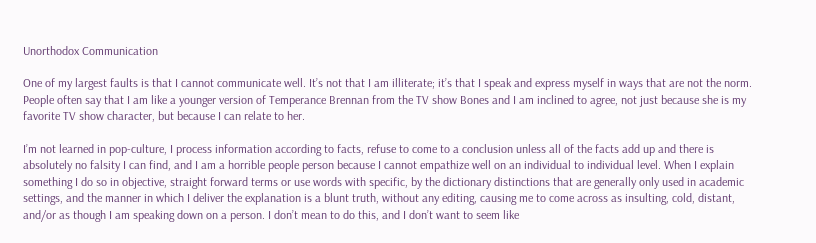Unorthodox Communication

One of my largest faults is that I cannot communicate well. It’s not that I am illiterate; it’s that I speak and express myself in ways that are not the norm. People often say that I am like a younger version of Temperance Brennan from the TV show Bones and I am inclined to agree, not just because she is my favorite TV show character, but because I can relate to her.

I’m not learned in pop-culture, I process information according to facts, refuse to come to a conclusion unless all of the facts add up and there is absolutely no falsity I can find, and I am a horrible people person because I cannot empathize well on an individual to individual level. When I explain something I do so in objective, straight forward terms or use words with specific, by the dictionary distinctions that are generally only used in academic settings, and the manner in which I deliver the explanation is a blunt truth, without any editing, causing me to come across as insulting, cold, distant, and/or as though I am speaking down on a person. I don’t mean to do this, and I don’t want to seem like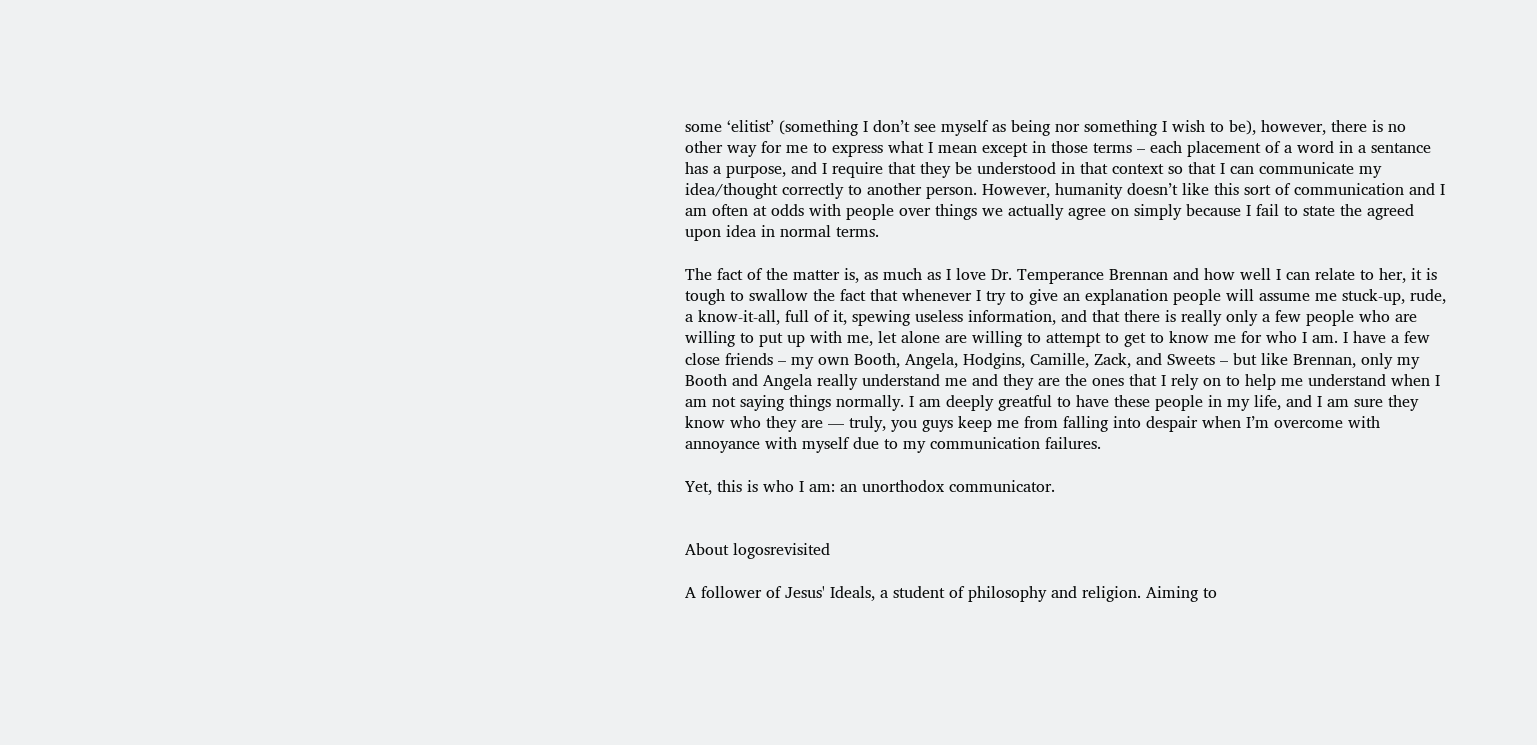some ‘elitist’ (something I don’t see myself as being nor something I wish to be), however, there is no other way for me to express what I mean except in those terms – each placement of a word in a sentance has a purpose, and I require that they be understood in that context so that I can communicate my idea/thought correctly to another person. However, humanity doesn’t like this sort of communication and I am often at odds with people over things we actually agree on simply because I fail to state the agreed upon idea in normal terms.

The fact of the matter is, as much as I love Dr. Temperance Brennan and how well I can relate to her, it is tough to swallow the fact that whenever I try to give an explanation people will assume me stuck-up, rude, a know-it-all, full of it, spewing useless information, and that there is really only a few people who are willing to put up with me, let alone are willing to attempt to get to know me for who I am. I have a few close friends – my own Booth, Angela, Hodgins, Camille, Zack, and Sweets – but like Brennan, only my Booth and Angela really understand me and they are the ones that I rely on to help me understand when I am not saying things normally. I am deeply greatful to have these people in my life, and I am sure they know who they are — truly, you guys keep me from falling into despair when I’m overcome with annoyance with myself due to my communication failures.

Yet, this is who I am: an unorthodox communicator.


About logosrevisited

A follower of Jesus' Ideals, a student of philosophy and religion. Aiming to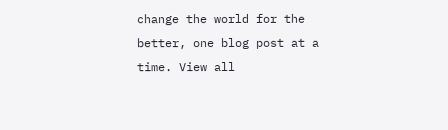change the world for the better, one blog post at a time. View all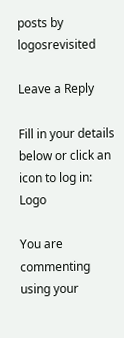posts by logosrevisited

Leave a Reply

Fill in your details below or click an icon to log in: Logo

You are commenting using your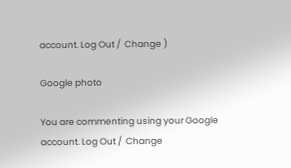account. Log Out /  Change )

Google photo

You are commenting using your Google account. Log Out /  Change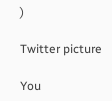)

Twitter picture

You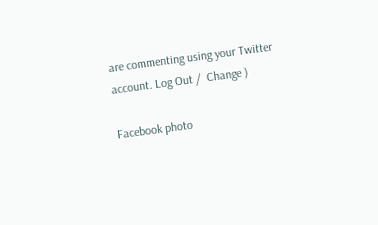are commenting using your Twitter account. Log Out /  Change )

Facebook photo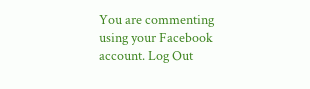You are commenting using your Facebook account. Log Out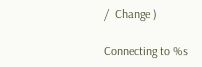/  Change )

Connecting to %s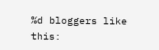%d bloggers like this: